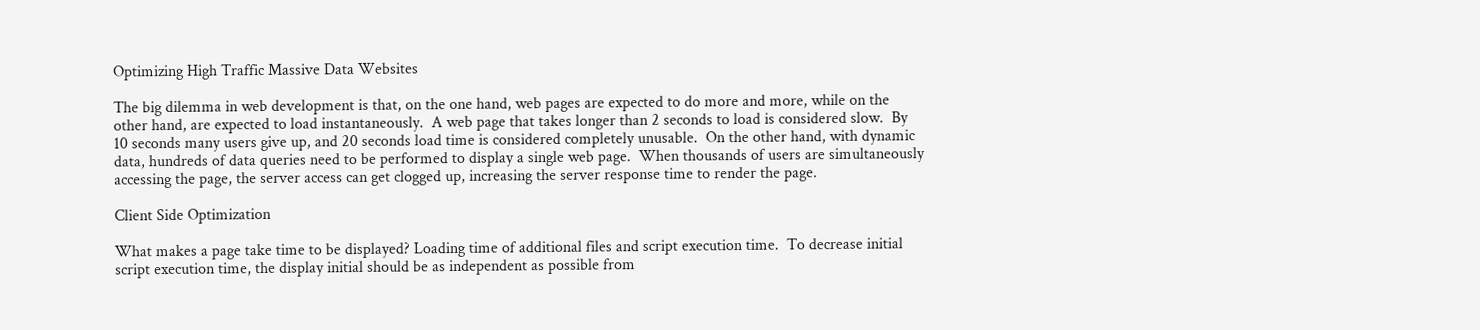Optimizing High Traffic Massive Data Websites

The big dilemma in web development is that, on the one hand, web pages are expected to do more and more, while on the other hand, are expected to load instantaneously.  A web page that takes longer than 2 seconds to load is considered slow.  By 10 seconds many users give up, and 20 seconds load time is considered completely unusable.  On the other hand, with dynamic data, hundreds of data queries need to be performed to display a single web page.  When thousands of users are simultaneously accessing the page, the server access can get clogged up, increasing the server response time to render the page.

Client Side Optimization

What makes a page take time to be displayed? Loading time of additional files and script execution time.  To decrease initial script execution time, the display initial should be as independent as possible from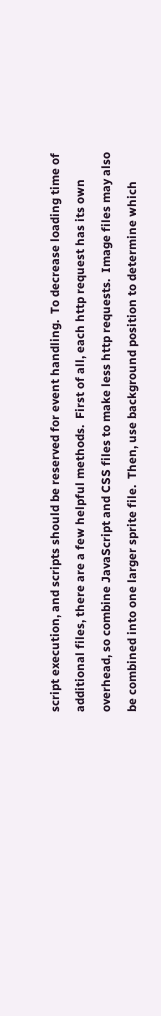script execution, and scripts should be reserved for event handling.  To decrease loading time of additional files, there are a few helpful methods.  First of all, each http request has its own overhead, so combine JavaScript and CSS files to make less http requests.  Image files may also be combined into one larger sprite file.  Then, use background position to determine which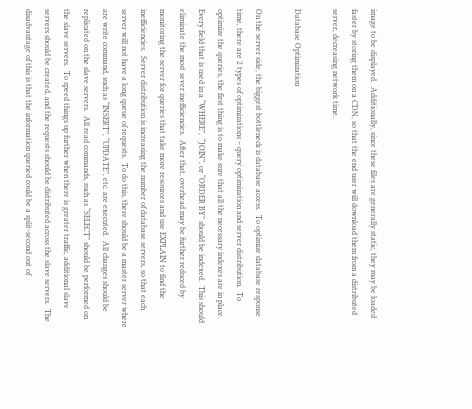image to be displayed.  Additionally, since these files are generally static, they may be loaded faster by storing them on a CDN, so that the end user will download them from a distributed server, decreasing network time.

Database Optimization

On the server side, the biggest bottleneck is database access.  To optimize database response time, there are 2 types of optimizations – query optimization and server distribution.  To optimize the queries, the first thing is to make sure that all the necessary indexes are in place.  Every field that is used in a “WHERE”,  “JOIN”, or “ORDER BY” should be indexed.  This should eliminate the most sever inefficiencies.  After that, overhead may be further reduced by monitoring the server for queries that take more resources and use EXPLAIN to find the inefficiencies.  Server distribution is increasing the number of database servers, so that each server will not have a long queue of requests.  To do this, there should be a master server where are write command, such as “INSERT”, “UPDATE”, etc. are executed.  All changes should be replicated on the slave servers.  All read commands, such as “SELECT” should be performed on the slave servers.  To speed things up further when there is greater traffic, additional slave servers should be created, and the requests should be distributed across the slave servers.  The disadvantage of this is that the information queried could be a split-second out of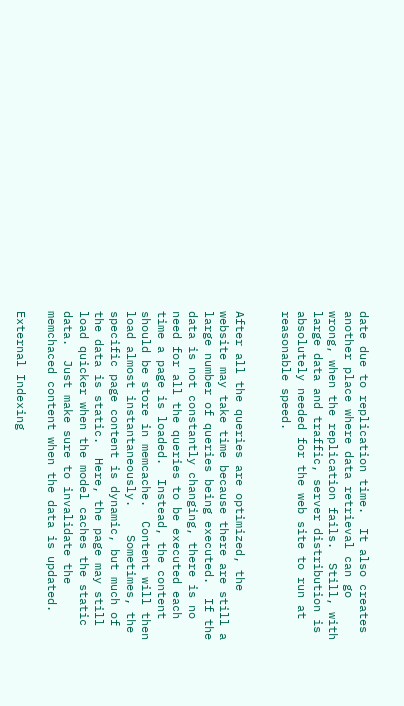date due to replication time.  It also creates another place where data retrieval can go wrong, when the replication fails.  Still, with large data and traffic, server distribution is absolutely needed for the web site to run at reasonable speed.


After all the queries are optimized, the website may take time because there are still a large number of queries being executed.  If the data is not constantly changing, there is no need for all the queries to be executed each time a page is loaded.  Instead, the content should be store in memcache.  Content will then load almost instantaneously.    Sometimes, the specific page content is dynamic, but much of the data is static.  Here, the page may still load quicker when the model caches the static data.  Just make sure to invalidate the memchaced content when the data is updated.

External Indexing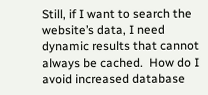Still, if I want to search the website’s data, I need dynamic results that cannot always be cached.  How do I avoid increased database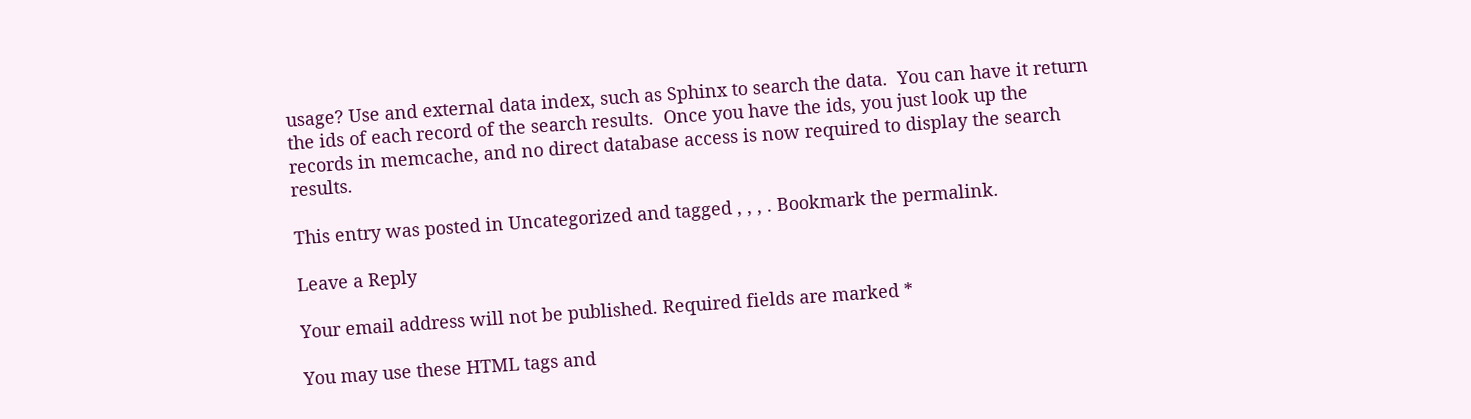usage? Use and external data index, such as Sphinx to search the data.  You can have it return the ids of each record of the search results.  Once you have the ids, you just look up the records in memcache, and no direct database access is now required to display the search results.

This entry was posted in Uncategorized and tagged , , , . Bookmark the permalink.

Leave a Reply

Your email address will not be published. Required fields are marked *

You may use these HTML tags and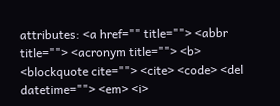attributes: <a href="" title=""> <abbr title=""> <acronym title=""> <b> <blockquote cite=""> <cite> <code> <del datetime=""> <em> <i>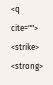<q cite=""> <strike> <strong>